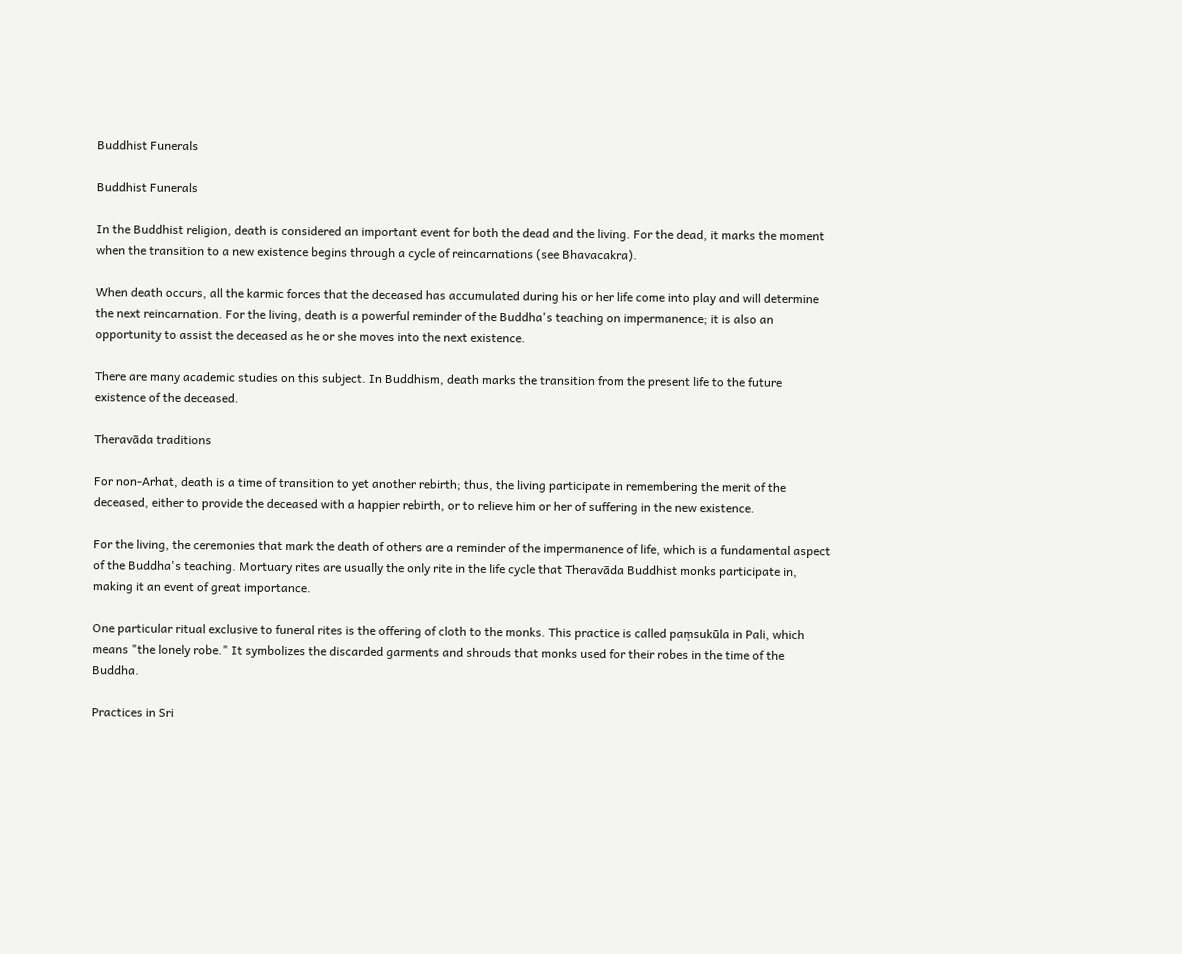Buddhist Funerals

Buddhist Funerals

In the Buddhist religion, death is considered an important event for both the dead and the living. For the dead, it marks the moment when the transition to a new existence begins through a cycle of reincarnations (see Bhavacakra).

When death occurs, all the karmic forces that the deceased has accumulated during his or her life come into play and will determine the next reincarnation. For the living, death is a powerful reminder of the Buddha's teaching on impermanence; it is also an opportunity to assist the deceased as he or she moves into the next existence.

There are many academic studies on this subject. In Buddhism, death marks the transition from the present life to the future existence of the deceased.

Theravāda traditions

For non-Arhat, death is a time of transition to yet another rebirth; thus, the living participate in remembering the merit of the deceased, either to provide the deceased with a happier rebirth, or to relieve him or her of suffering in the new existence.

For the living, the ceremonies that mark the death of others are a reminder of the impermanence of life, which is a fundamental aspect of the Buddha's teaching. Mortuary rites are usually the only rite in the life cycle that Theravāda Buddhist monks participate in, making it an event of great importance.

One particular ritual exclusive to funeral rites is the offering of cloth to the monks. This practice is called paṃsukūla in Pali, which means "the lonely robe." It symbolizes the discarded garments and shrouds that monks used for their robes in the time of the Buddha.

Practices in Sri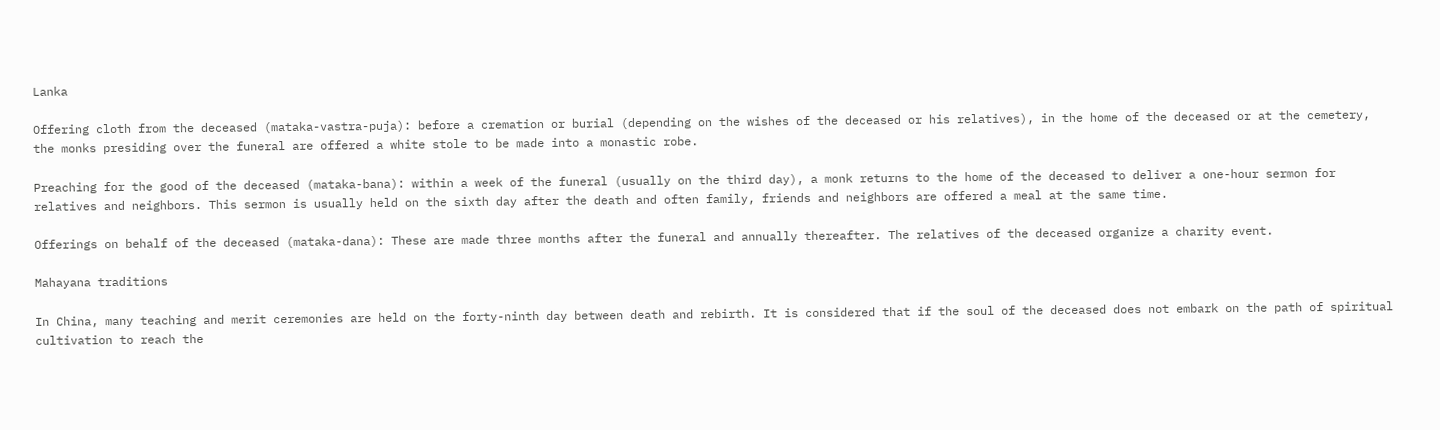Lanka

Offering cloth from the deceased (mataka-vastra-puja): before a cremation or burial (depending on the wishes of the deceased or his relatives), in the home of the deceased or at the cemetery, the monks presiding over the funeral are offered a white stole to be made into a monastic robe.

Preaching for the good of the deceased (mataka-bana): within a week of the funeral (usually on the third day), a monk returns to the home of the deceased to deliver a one-hour sermon for relatives and neighbors. This sermon is usually held on the sixth day after the death and often family, friends and neighbors are offered a meal at the same time.

Offerings on behalf of the deceased (mataka-dana): These are made three months after the funeral and annually thereafter. The relatives of the deceased organize a charity event.

Mahayana traditions

In China, many teaching and merit ceremonies are held on the forty-ninth day between death and rebirth. It is considered that if the soul of the deceased does not embark on the path of spiritual cultivation to reach the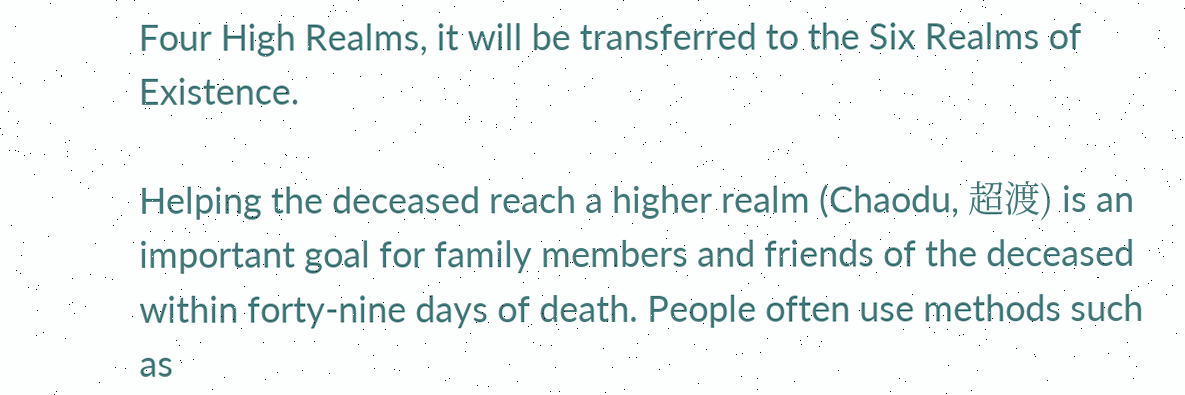Four High Realms, it will be transferred to the Six Realms of Existence.

Helping the deceased reach a higher realm (Chaodu, 超渡) is an important goal for family members and friends of the deceased within forty-nine days of death. People often use methods such as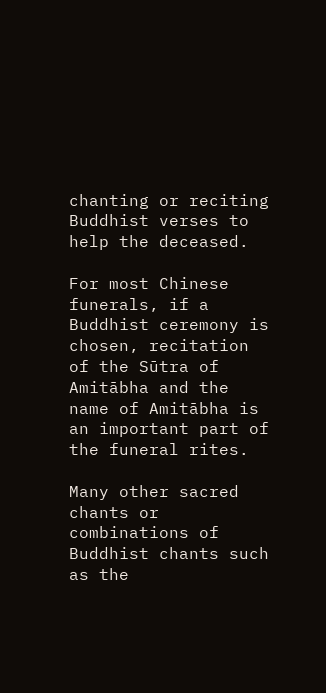chanting or reciting Buddhist verses to help the deceased.

For most Chinese funerals, if a Buddhist ceremony is chosen, recitation of the Sūtra of Amitābha and the name of Amitābha is an important part of the funeral rites.

Many other sacred chants or combinations of Buddhist chants such as the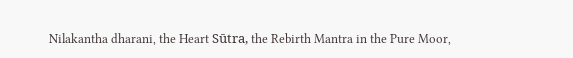Nilakantha dharani, the Heart Sūtra, the Rebirth Mantra in the Pure Moor,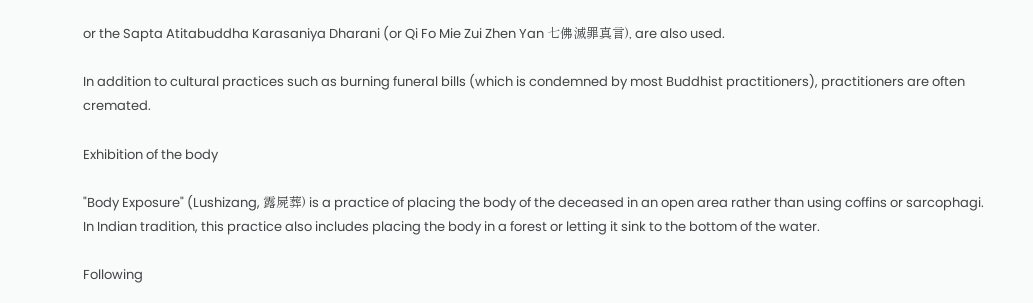or the Sapta Atitabuddha Karasaniya Dharani (or Qi Fo Mie Zui Zhen Yan 七佛滅罪真言), are also used.

In addition to cultural practices such as burning funeral bills (which is condemned by most Buddhist practitioners), practitioners are often cremated.

Exhibition of the body

"Body Exposure" (Lushizang, 露屍葬) is a practice of placing the body of the deceased in an open area rather than using coffins or sarcophagi. In Indian tradition, this practice also includes placing the body in a forest or letting it sink to the bottom of the water.

Following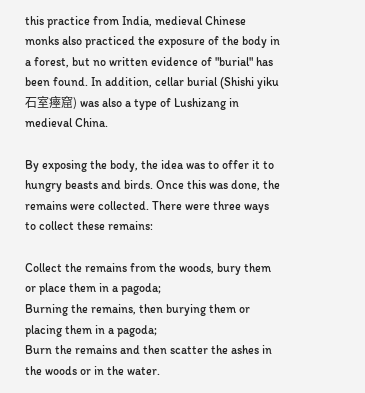this practice from India, medieval Chinese monks also practiced the exposure of the body in a forest, but no written evidence of "burial" has been found. In addition, cellar burial (Shishi yiku 石室瘞窟) was also a type of Lushizang in medieval China.

By exposing the body, the idea was to offer it to hungry beasts and birds. Once this was done, the remains were collected. There were three ways to collect these remains:

Collect the remains from the woods, bury them or place them in a pagoda;
Burning the remains, then burying them or placing them in a pagoda;
Burn the remains and then scatter the ashes in the woods or in the water.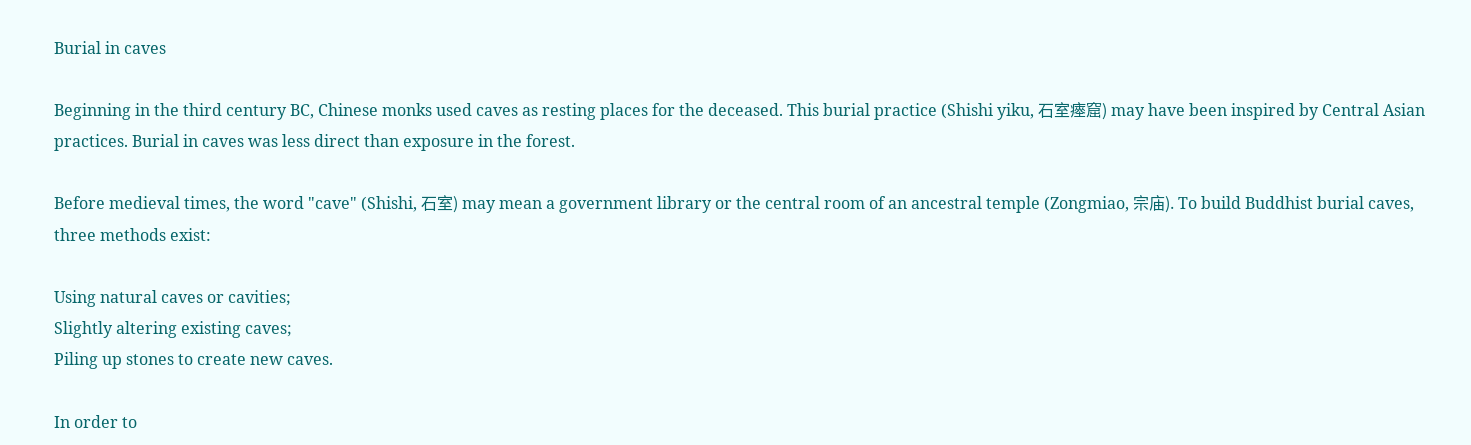Burial in caves

Beginning in the third century BC, Chinese monks used caves as resting places for the deceased. This burial practice (Shishi yiku, 石室瘞窟) may have been inspired by Central Asian practices. Burial in caves was less direct than exposure in the forest.

Before medieval times, the word "cave" (Shishi, 石室) may mean a government library or the central room of an ancestral temple (Zongmiao, 宗庙). To build Buddhist burial caves, three methods exist:

Using natural caves or cavities;
Slightly altering existing caves;
Piling up stones to create new caves.

In order to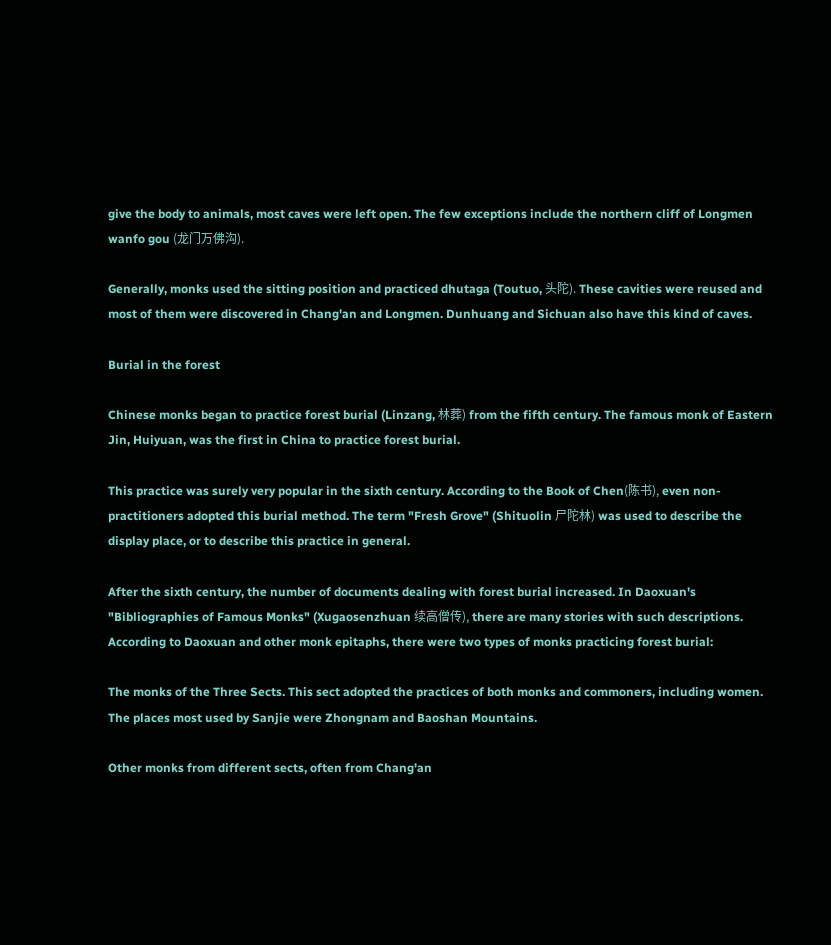give the body to animals, most caves were left open. The few exceptions include the northern cliff of Longmen wanfo gou (龙门万佛沟).

Generally, monks used the sitting position and practiced dhutaga (Toutuo, 头陀). These cavities were reused and most of them were discovered in Chang'an and Longmen. Dunhuang and Sichuan also have this kind of caves.

Burial in the forest

Chinese monks began to practice forest burial (Linzang, 林葬) from the fifth century. The famous monk of Eastern Jin, Huiyuan, was the first in China to practice forest burial.

This practice was surely very popular in the sixth century. According to the Book of Chen(陈书), even non-practitioners adopted this burial method. The term "Fresh Grove" (Shituolin 尸陀林) was used to describe the display place, or to describe this practice in general.

After the sixth century, the number of documents dealing with forest burial increased. In Daoxuan's "Bibliographies of Famous Monks" (Xugaosenzhuan 续高僧传), there are many stories with such descriptions. According to Daoxuan and other monk epitaphs, there were two types of monks practicing forest burial:

The monks of the Three Sects. This sect adopted the practices of both monks and commoners, including women. The places most used by Sanjie were Zhongnam and Baoshan Mountains.

Other monks from different sects, often from Chang'an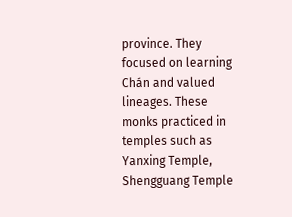province. They focused on learning Chán and valued lineages. These monks practiced in temples such as Yanxing Temple, Shengguang Temple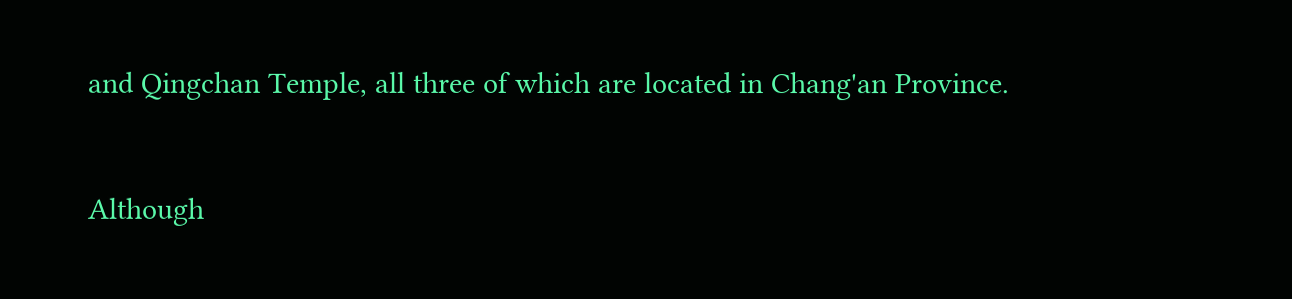and Qingchan Temple, all three of which are located in Chang'an Province.


Although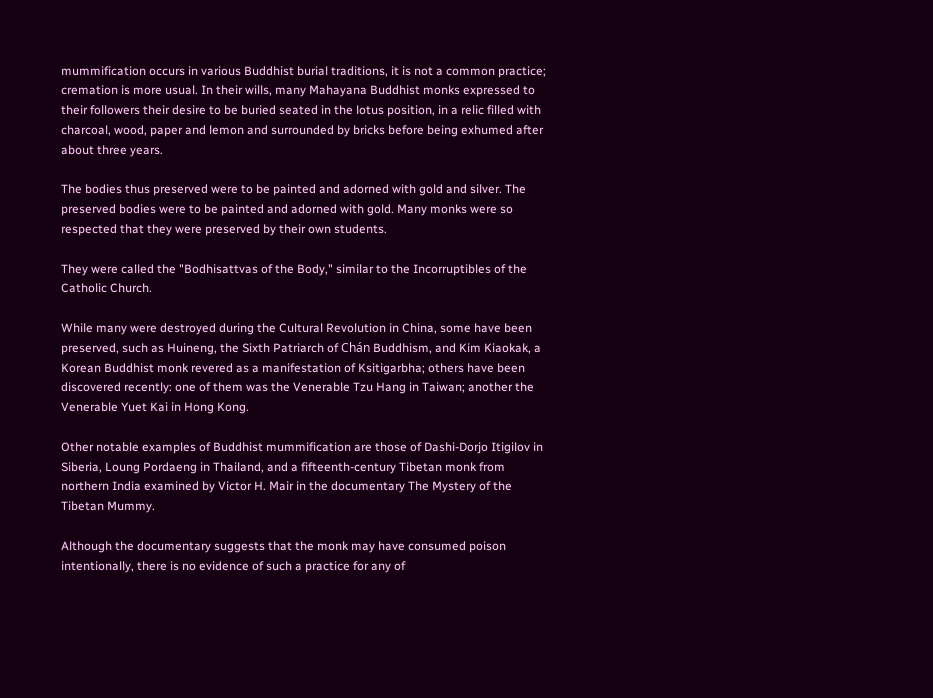mummification occurs in various Buddhist burial traditions, it is not a common practice; cremation is more usual. In their wills, many Mahayana Buddhist monks expressed to their followers their desire to be buried seated in the lotus position, in a relic filled with charcoal, wood, paper and lemon and surrounded by bricks before being exhumed after about three years.

The bodies thus preserved were to be painted and adorned with gold and silver. The preserved bodies were to be painted and adorned with gold. Many monks were so respected that they were preserved by their own students.

They were called the "Bodhisattvas of the Body," similar to the Incorruptibles of the Catholic Church.

While many were destroyed during the Cultural Revolution in China, some have been preserved, such as Huineng, the Sixth Patriarch of Chán Buddhism, and Kim Kiaokak, a Korean Buddhist monk revered as a manifestation of Ksitigarbha; others have been discovered recently: one of them was the Venerable Tzu Hang in Taiwan; another the Venerable Yuet Kai in Hong Kong.

Other notable examples of Buddhist mummification are those of Dashi-Dorjo Itigilov in Siberia, Loung Pordaeng in Thailand, and a fifteenth-century Tibetan monk from northern India examined by Victor H. Mair in the documentary The Mystery of the Tibetan Mummy.

Although the documentary suggests that the monk may have consumed poison intentionally, there is no evidence of such a practice for any of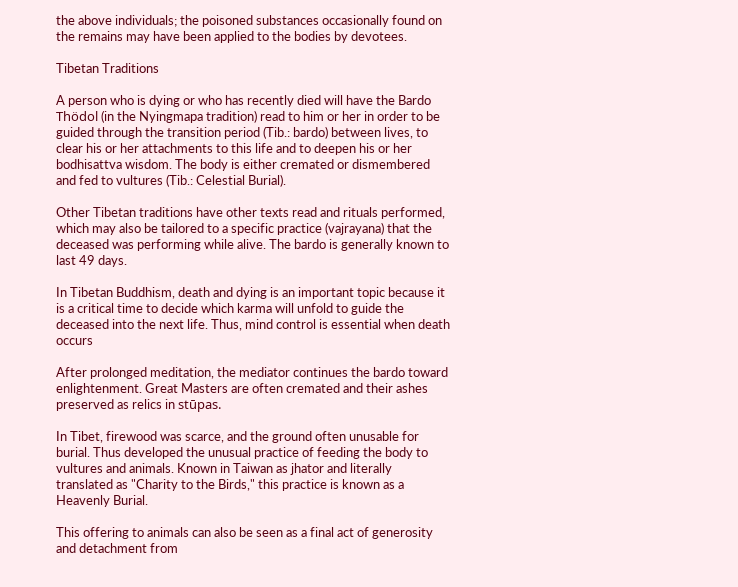the above individuals; the poisoned substances occasionally found on the remains may have been applied to the bodies by devotees.

Tibetan Traditions

A person who is dying or who has recently died will have the Bardo Thödol (in the Nyingmapa tradition) read to him or her in order to be guided through the transition period (Tib.: bardo) between lives, to clear his or her attachments to this life and to deepen his or her bodhisattva wisdom. The body is either cremated or dismembered and fed to vultures (Tib.: Celestial Burial).

Other Tibetan traditions have other texts read and rituals performed, which may also be tailored to a specific practice (vajrayana) that the deceased was performing while alive. The bardo is generally known to last 49 days.

In Tibetan Buddhism, death and dying is an important topic because it is a critical time to decide which karma will unfold to guide the deceased into the next life. Thus, mind control is essential when death occurs

After prolonged meditation, the mediator continues the bardo toward enlightenment. Great Masters are often cremated and their ashes preserved as relics in stūpas.

In Tibet, firewood was scarce, and the ground often unusable for burial. Thus developed the unusual practice of feeding the body to vultures and animals. Known in Taiwan as jhator and literally translated as "Charity to the Birds," this practice is known as a Heavenly Burial.

This offering to animals can also be seen as a final act of generosity and detachment from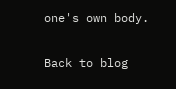one's own body.

Back to blog